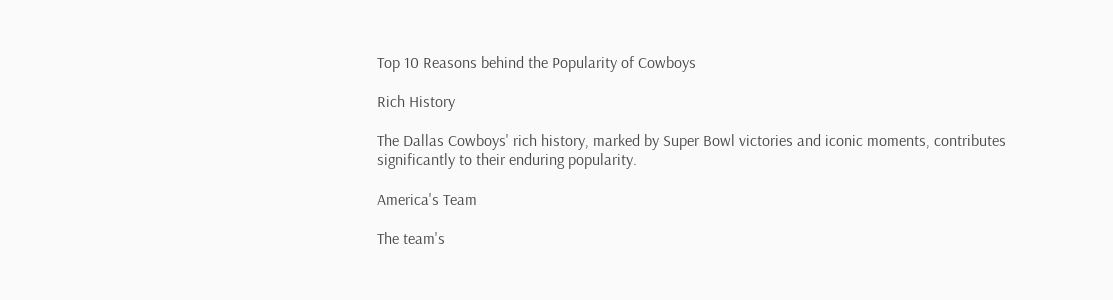Top 10 Reasons behind the Popularity of Cowboys

Rich History

The Dallas Cowboys' rich history, marked by Super Bowl victories and iconic moments, contributes significantly to their enduring popularity.

America's Team

The team's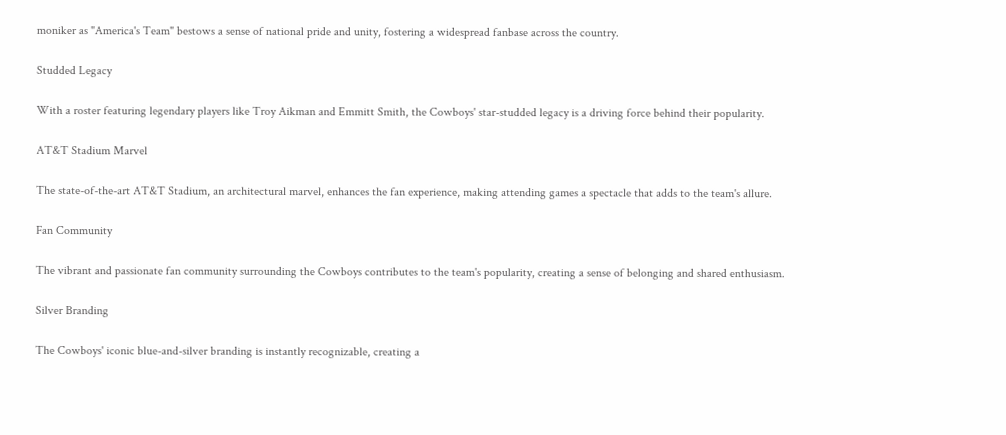moniker as "America's Team" bestows a sense of national pride and unity, fostering a widespread fanbase across the country.

Studded Legacy

With a roster featuring legendary players like Troy Aikman and Emmitt Smith, the Cowboys' star-studded legacy is a driving force behind their popularity.

AT&T Stadium Marvel

The state-of-the-art AT&T Stadium, an architectural marvel, enhances the fan experience, making attending games a spectacle that adds to the team's allure.

Fan Community

The vibrant and passionate fan community surrounding the Cowboys contributes to the team's popularity, creating a sense of belonging and shared enthusiasm.

Silver Branding

The Cowboys' iconic blue-and-silver branding is instantly recognizable, creating a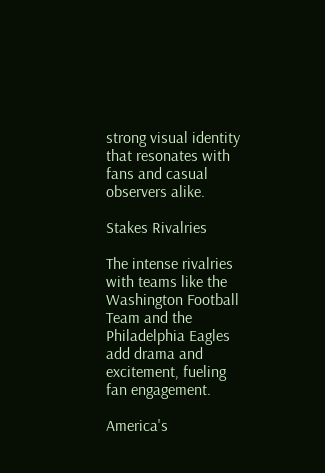strong visual identity that resonates with fans and casual observers alike.

Stakes Rivalries

The intense rivalries with teams like the Washington Football Team and the Philadelphia Eagles add drama and excitement, fueling fan engagement.

America's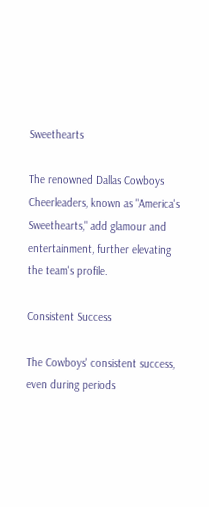Sweethearts

The renowned Dallas Cowboys Cheerleaders, known as "America's Sweethearts," add glamour and entertainment, further elevating the team's profile.

Consistent Success

The Cowboys' consistent success, even during periods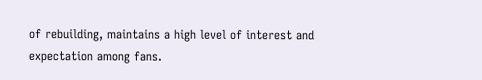of rebuilding, maintains a high level of interest and expectation among fans.